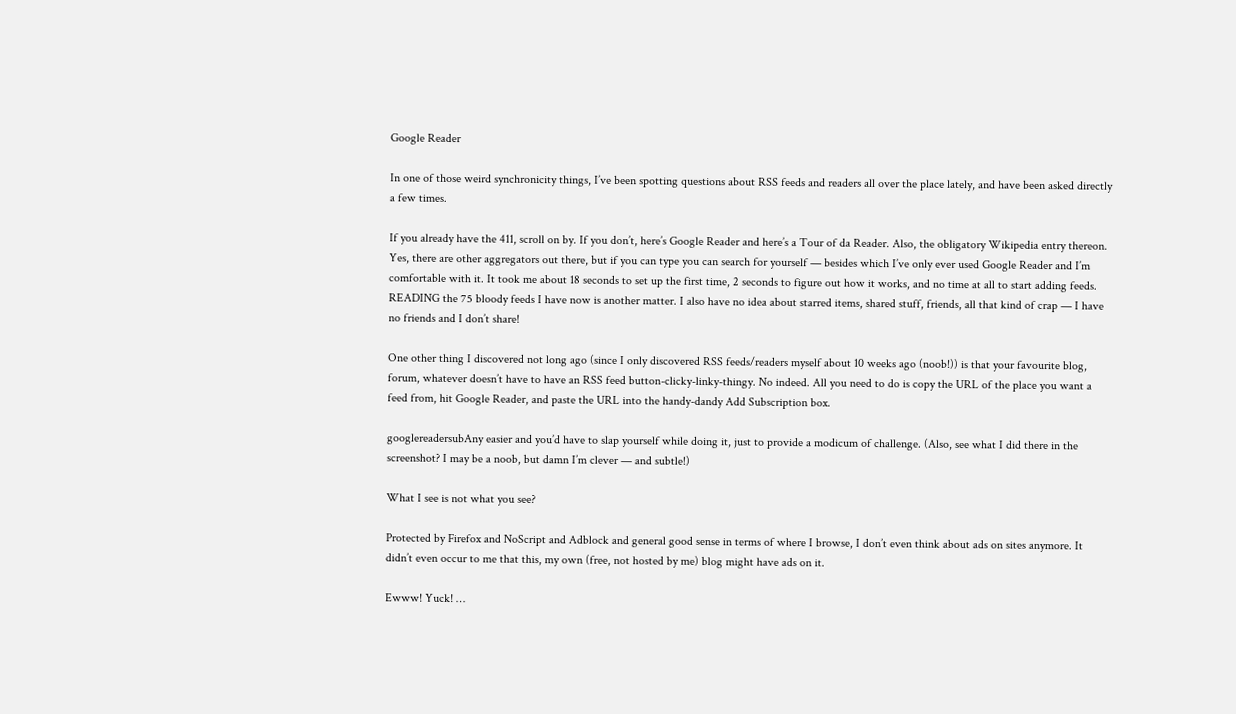Google Reader

In one of those weird synchronicity things, I’ve been spotting questions about RSS feeds and readers all over the place lately, and have been asked directly a few times.

If you already have the 411, scroll on by. If you don’t, here’s Google Reader and here’s a Tour of da Reader. Also, the obligatory Wikipedia entry thereon. Yes, there are other aggregators out there, but if you can type you can search for yourself — besides which I’ve only ever used Google Reader and I’m comfortable with it. It took me about 18 seconds to set up the first time, 2 seconds to figure out how it works, and no time at all to start adding feeds. READING the 75 bloody feeds I have now is another matter. I also have no idea about starred items, shared stuff, friends, all that kind of crap — I have no friends and I don’t share!

One other thing I discovered not long ago (since I only discovered RSS feeds/readers myself about 10 weeks ago (noob!)) is that your favourite blog, forum, whatever doesn’t have to have an RSS feed button-clicky-linky-thingy. No indeed. All you need to do is copy the URL of the place you want a feed from, hit Google Reader, and paste the URL into the handy-dandy Add Subscription box.

googlereadersubAny easier and you’d have to slap yourself while doing it, just to provide a modicum of challenge. (Also, see what I did there in the screenshot? I may be a noob, but damn I’m clever — and subtle!)

What I see is not what you see?

Protected by Firefox and NoScript and Adblock and general good sense in terms of where I browse, I don’t even think about ads on sites anymore. It didn’t even occur to me that this, my own (free, not hosted by me) blog might have ads on it.

Ewww! Yuck! …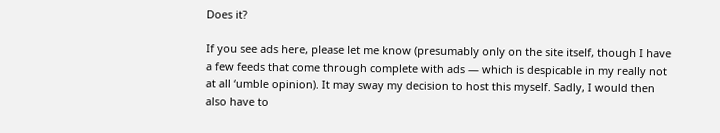Does it?

If you see ads here, please let me know (presumably only on the site itself, though I have a few feeds that come through complete with ads — which is despicable in my really not at all ‘umble opinion). It may sway my decision to host this myself. Sadly, I would then also have to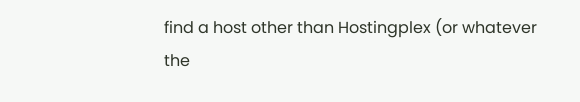find a host other than Hostingplex (or whatever the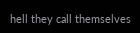hell they call themselves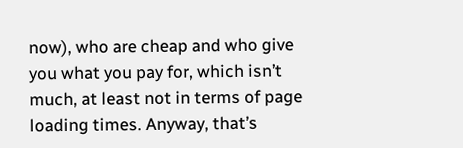now), who are cheap and who give you what you pay for, which isn’t much, at least not in terms of page loading times. Anyway, that’s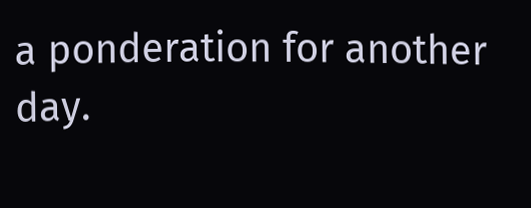a ponderation for another day.